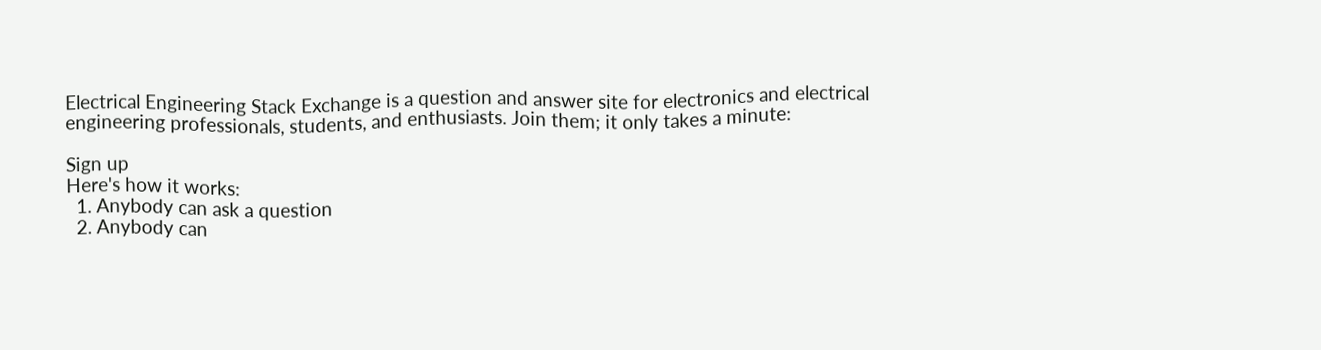Electrical Engineering Stack Exchange is a question and answer site for electronics and electrical engineering professionals, students, and enthusiasts. Join them; it only takes a minute:

Sign up
Here's how it works:
  1. Anybody can ask a question
  2. Anybody can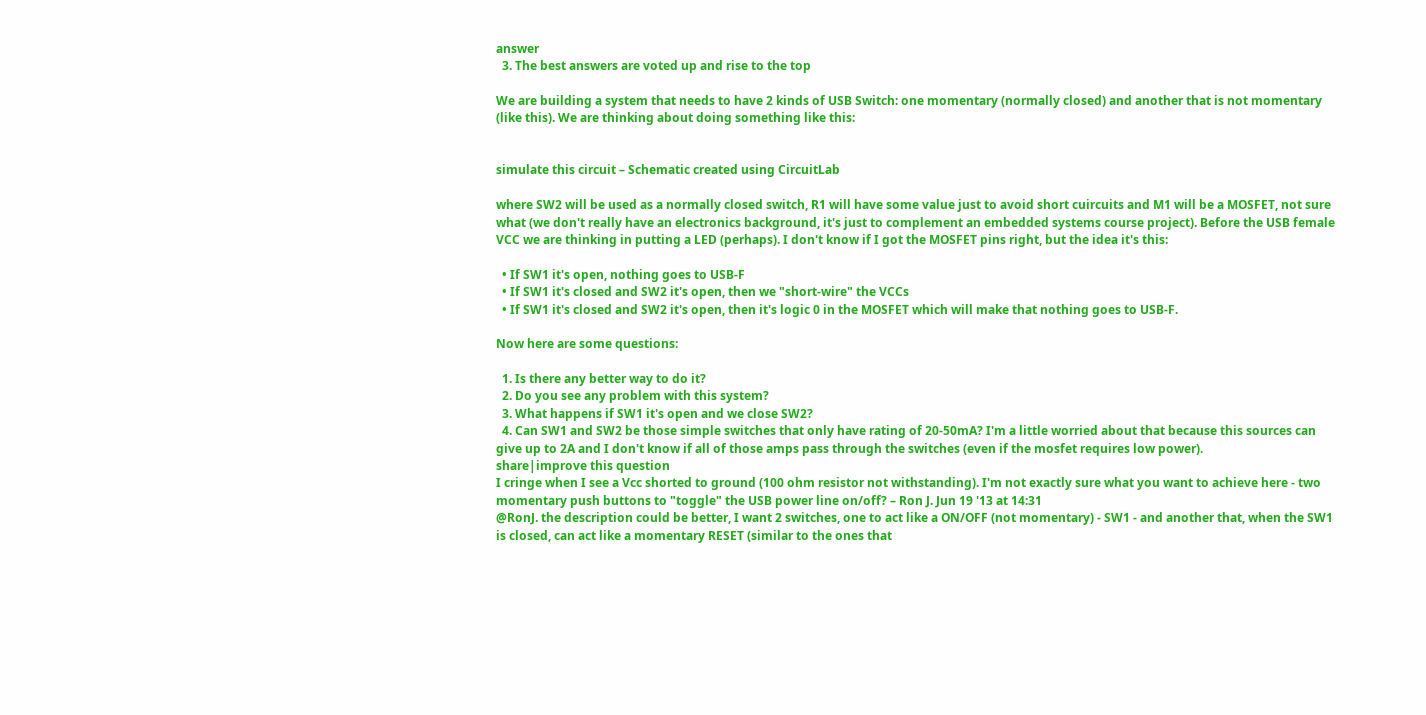answer
  3. The best answers are voted up and rise to the top

We are building a system that needs to have 2 kinds of USB Switch: one momentary (normally closed) and another that is not momentary (like this). We are thinking about doing something like this:


simulate this circuit – Schematic created using CircuitLab

where SW2 will be used as a normally closed switch, R1 will have some value just to avoid short cuircuits and M1 will be a MOSFET, not sure what (we don't really have an electronics background, it's just to complement an embedded systems course project). Before the USB female VCC we are thinking in putting a LED (perhaps). I don't know if I got the MOSFET pins right, but the idea it's this:

  • If SW1 it's open, nothing goes to USB-F
  • If SW1 it's closed and SW2 it's open, then we "short-wire" the VCCs
  • If SW1 it's closed and SW2 it's open, then it's logic 0 in the MOSFET which will make that nothing goes to USB-F.

Now here are some questions:

  1. Is there any better way to do it?
  2. Do you see any problem with this system?
  3. What happens if SW1 it's open and we close SW2?
  4. Can SW1 and SW2 be those simple switches that only have rating of 20-50mA? I'm a little worried about that because this sources can give up to 2A and I don't know if all of those amps pass through the switches (even if the mosfet requires low power).
share|improve this question
I cringe when I see a Vcc shorted to ground (100 ohm resistor not withstanding). I'm not exactly sure what you want to achieve here - two momentary push buttons to "toggle" the USB power line on/off? – Ron J. Jun 19 '13 at 14:31
@RonJ. the description could be better, I want 2 switches, one to act like a ON/OFF (not momentary) - SW1 - and another that, when the SW1 is closed, can act like a momentary RESET (similar to the ones that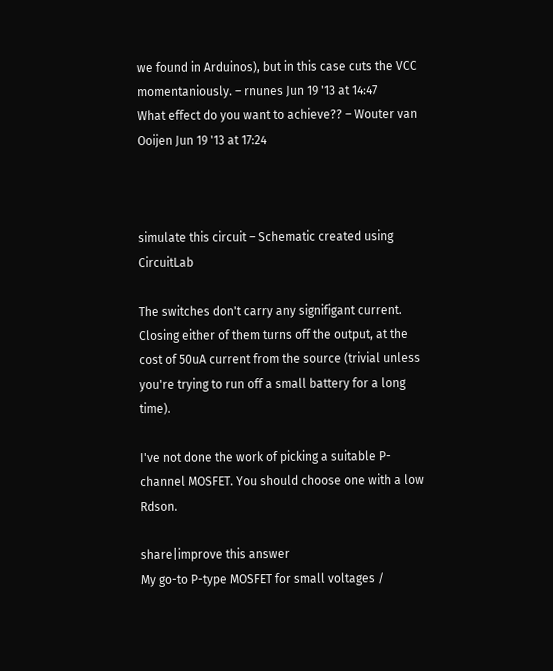we found in Arduinos), but in this case cuts the VCC momentaniously. – rnunes Jun 19 '13 at 14:47
What effect do you want to achieve?? – Wouter van Ooijen Jun 19 '13 at 17:24



simulate this circuit – Schematic created using CircuitLab

The switches don't carry any signifigant current. Closing either of them turns off the output, at the cost of 50uA current from the source (trivial unless you're trying to run off a small battery for a long time).

I've not done the work of picking a suitable P-channel MOSFET. You should choose one with a low Rdson.

share|improve this answer
My go-to P-type MOSFET for small voltages /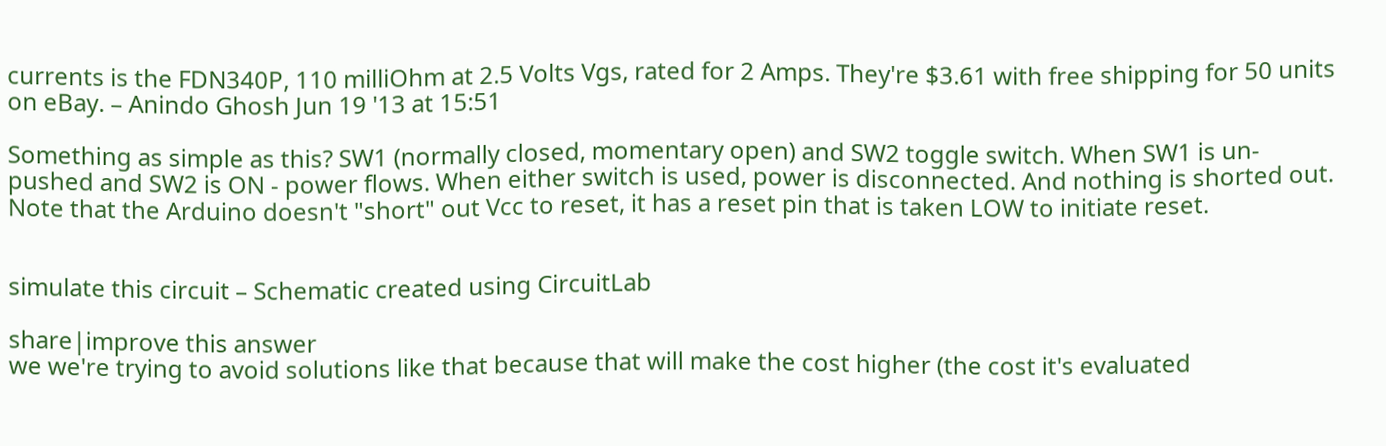currents is the FDN340P, 110 milliOhm at 2.5 Volts Vgs, rated for 2 Amps. They're $3.61 with free shipping for 50 units on eBay. – Anindo Ghosh Jun 19 '13 at 15:51

Something as simple as this? SW1 (normally closed, momentary open) and SW2 toggle switch. When SW1 is un-pushed and SW2 is ON - power flows. When either switch is used, power is disconnected. And nothing is shorted out. Note that the Arduino doesn't "short" out Vcc to reset, it has a reset pin that is taken LOW to initiate reset.


simulate this circuit – Schematic created using CircuitLab

share|improve this answer
we we're trying to avoid solutions like that because that will make the cost higher (the cost it's evaluated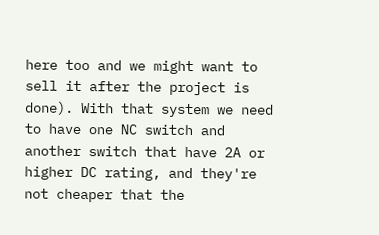here too and we might want to sell it after the project is done). With that system we need to have one NC switch and another switch that have 2A or higher DC rating, and they're not cheaper that the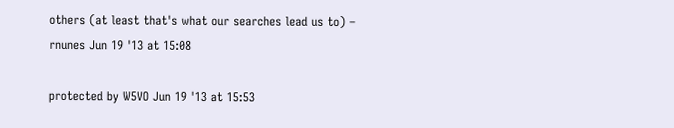others (at least that's what our searches lead us to) – rnunes Jun 19 '13 at 15:08

protected by W5VO Jun 19 '13 at 15:53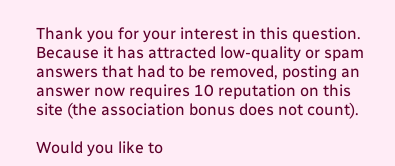Thank you for your interest in this question. Because it has attracted low-quality or spam answers that had to be removed, posting an answer now requires 10 reputation on this site (the association bonus does not count).

Would you like to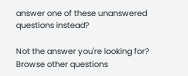answer one of these unanswered questions instead?

Not the answer you're looking for? Browse other questions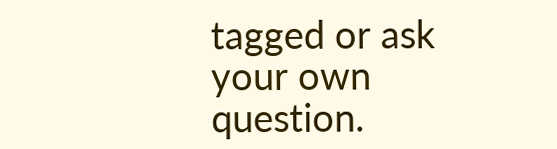tagged or ask your own question.